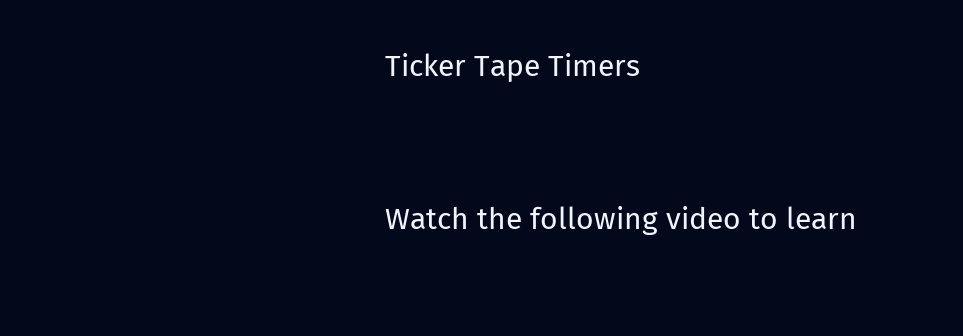Ticker Tape Timers


Watch the following video to learn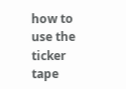how to use the ticker tape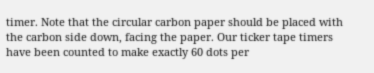timer. Note that the circular carbon paper should be placed with the carbon side down, facing the paper. Our ticker tape timers have been counted to make exactly 60 dots per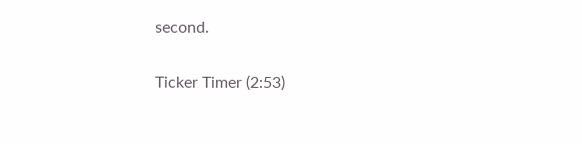second.

Ticker Timer (2:53)